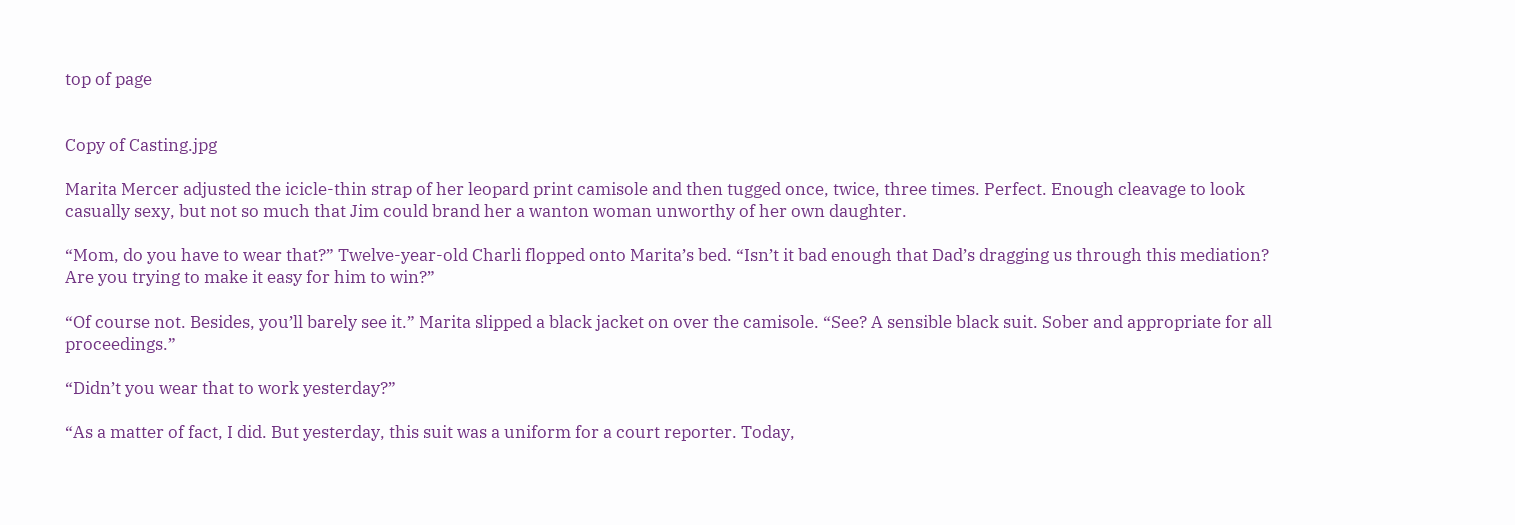top of page


Copy of Casting.jpg

Marita Mercer adjusted the icicle-thin strap of her leopard print camisole and then tugged once, twice, three times. Perfect. Enough cleavage to look casually sexy, but not so much that Jim could brand her a wanton woman unworthy of her own daughter.

“Mom, do you have to wear that?” Twelve-year-old Charli flopped onto Marita’s bed. “Isn’t it bad enough that Dad’s dragging us through this mediation? Are you trying to make it easy for him to win?”

“Of course not. Besides, you’ll barely see it.” Marita slipped a black jacket on over the camisole. “See? A sensible black suit. Sober and appropriate for all proceedings.”

“Didn’t you wear that to work yesterday?”

“As a matter of fact, I did. But yesterday, this suit was a uniform for a court reporter. Today,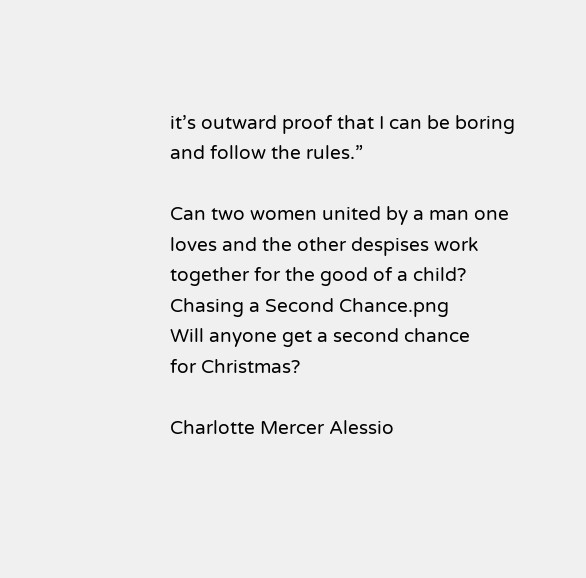it’s outward proof that I can be boring and follow the rules.”

Can two women united by a man one loves and the other despises work together for the good of a child?
Chasing a Second Chance.png
Will anyone get a second chance
for Christmas?

Charlotte Mercer Alessio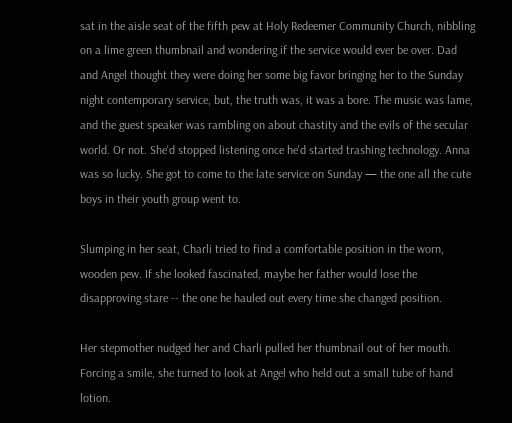sat in the aisle seat of the fifth pew at Holy Redeemer Community Church, nibbling on a lime green thumbnail and wondering if the service would ever be over. Dad and Angel thought they were doing her some big favor bringing her to the Sunday night contemporary service, but, the truth was, it was a bore. The music was lame, and the guest speaker was rambling on about chastity and the evils of the secular world. Or not. She'd stopped listening once he'd started trashing technology. Anna was so lucky. She got to come to the late service on Sunday — the one all the cute boys in their youth group went to.

Slumping in her seat, Charli tried to find a comfortable position in the worn, wooden pew. If she looked fascinated, maybe her father would lose the disapproving stare -- the one he hauled out every time she changed position.

Her stepmother nudged her and Charli pulled her thumbnail out of her mouth. Forcing a smile, she turned to look at Angel who held out a small tube of hand lotion.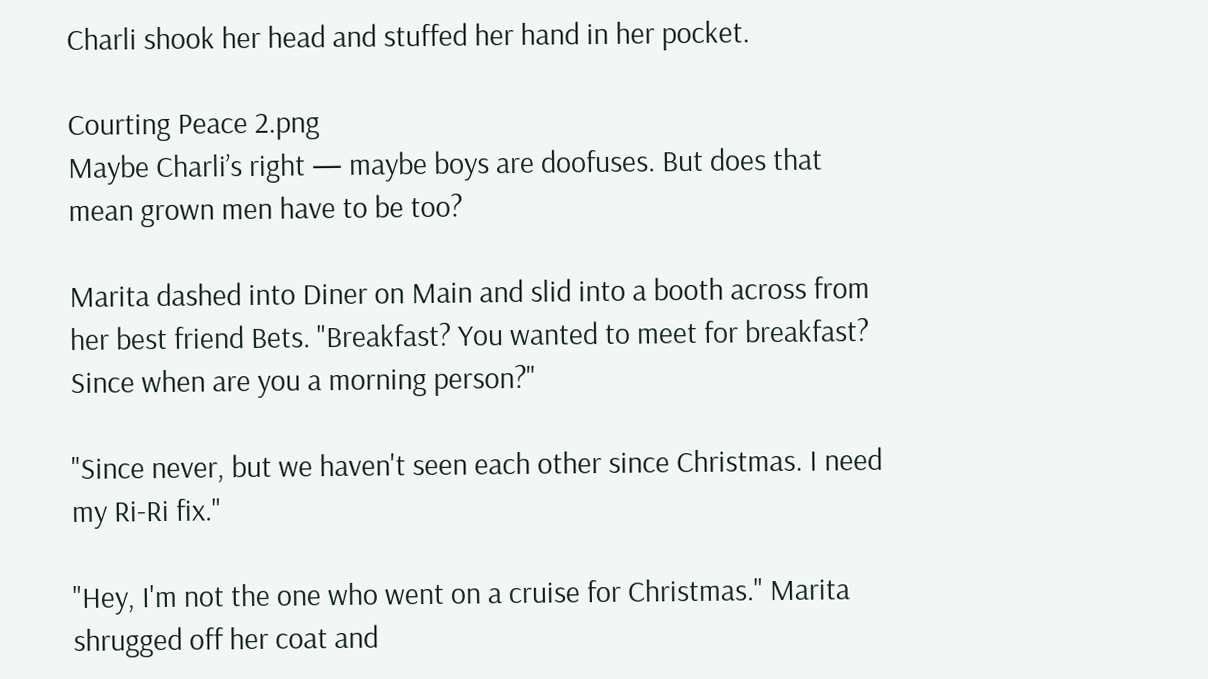Charli shook her head and stuffed her hand in her pocket.

Courting Peace 2.png
Maybe Charli’s right — maybe boys are doofuses. But does that mean grown men have to be too?

Marita dashed into Diner on Main and slid into a booth across from her best friend Bets. "Breakfast? You wanted to meet for breakfast? Since when are you a morning person?"

"Since never, but we haven't seen each other since Christmas. I need my Ri-Ri fix."

"Hey, I'm not the one who went on a cruise for Christmas." Marita shrugged off her coat and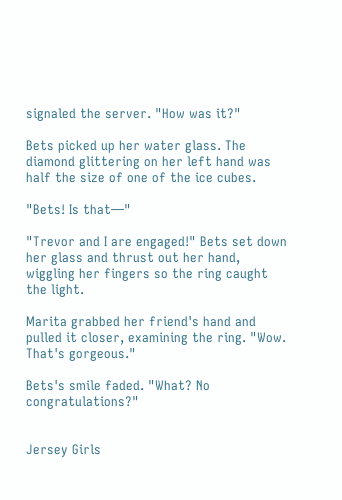signaled the server. "How was it?"

Bets picked up her water glass. The diamond glittering on her left hand was half the size of one of the ice cubes.

"Bets! Is that—"

"Trevor and I are engaged!" Bets set down her glass and thrust out her hand, wiggling her fingers so the ring caught the light.

Marita grabbed her friend's hand and pulled it closer, examining the ring. "Wow. That's gorgeous."

Bets's smile faded. "What? No congratulations?"


Jersey Girls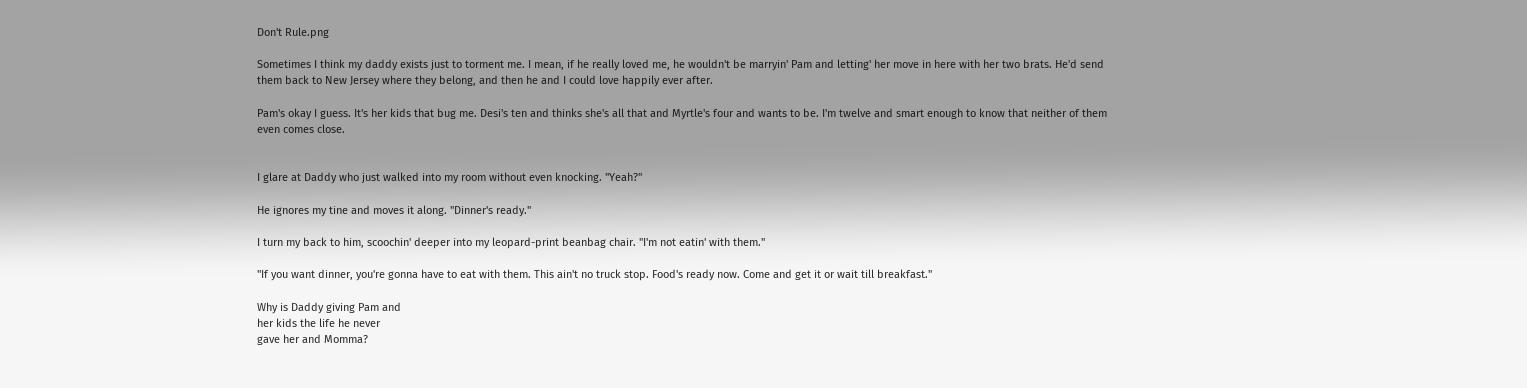Don't Rule.png

Sometimes I think my daddy exists just to torment me. I mean, if he really loved me, he wouldn't be marryin' Pam and letting' her move in here with her two brats. He'd send them back to New Jersey where they belong, and then he and I could love happily ever after.

Pam's okay I guess. It's her kids that bug me. Desi's ten and thinks she's all that and Myrtle's four and wants to be. I'm twelve and smart enough to know that neither of them even comes close.


I glare at Daddy who just walked into my room without even knocking. "Yeah?"

He ignores my tine and moves it along. "Dinner's ready."

I turn my back to him, scoochin' deeper into my leopard-print beanbag chair. "I'm not eatin' with them."

"If you want dinner, you're gonna have to eat with them. This ain't no truck stop. Food's ready now. Come and get it or wait till breakfast."

Why is Daddy giving Pam and
her kids the life he never
gave her and Momma?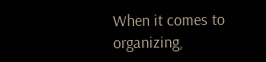When it comes to organizing,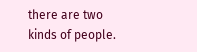there are two kinds of people.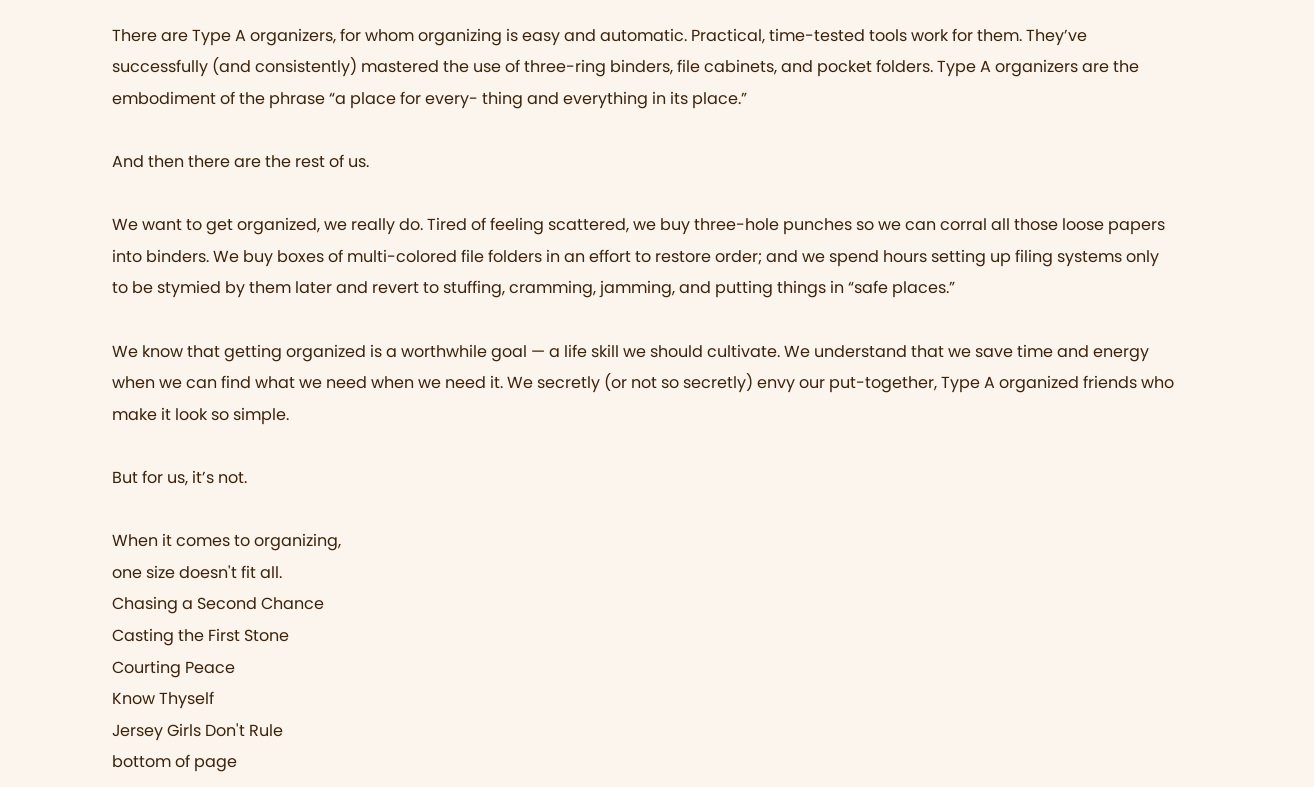There are Type A organizers, for whom organizing is easy and automatic. Practical, time-tested tools work for them. They’ve successfully (and consistently) mastered the use of three-ring binders, file cabinets, and pocket folders. Type A organizers are the embodiment of the phrase “a place for every- thing and everything in its place.”

And then there are the rest of us.

We want to get organized, we really do. Tired of feeling scattered, we buy three-hole punches so we can corral all those loose papers into binders. We buy boxes of multi-colored file folders in an effort to restore order; and we spend hours setting up filing systems only to be stymied by them later and revert to stuffing, cramming, jamming, and putting things in “safe places.”

We know that getting organized is a worthwhile goal — a life skill we should cultivate. We understand that we save time and energy when we can find what we need when we need it. We secretly (or not so secretly) envy our put-together, Type A organized friends who make it look so simple.

But for us, it’s not.

When it comes to organizing,
one size doesn't fit all.
Chasing a Second Chance
Casting the First Stone
Courting Peace
Know Thyself
Jersey Girls Don't Rule
bottom of page